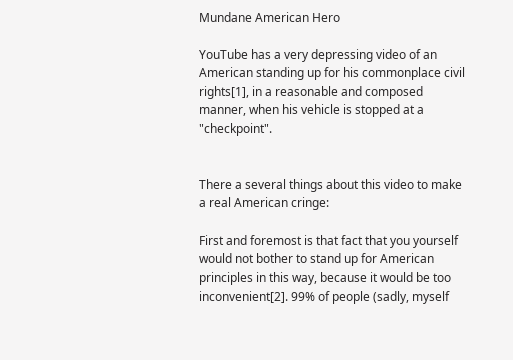Mundane American Hero

YouTube has a very depressing video of an American standing up for his commonplace civil rights[1], in a reasonable and composed manner, when his vehicle is stopped at a "checkpoint".


There a several things about this video to make a real American cringe:

First and foremost is that fact that you yourself would not bother to stand up for American principles in this way, because it would be too inconvenient[2]. 99% of people (sadly, myself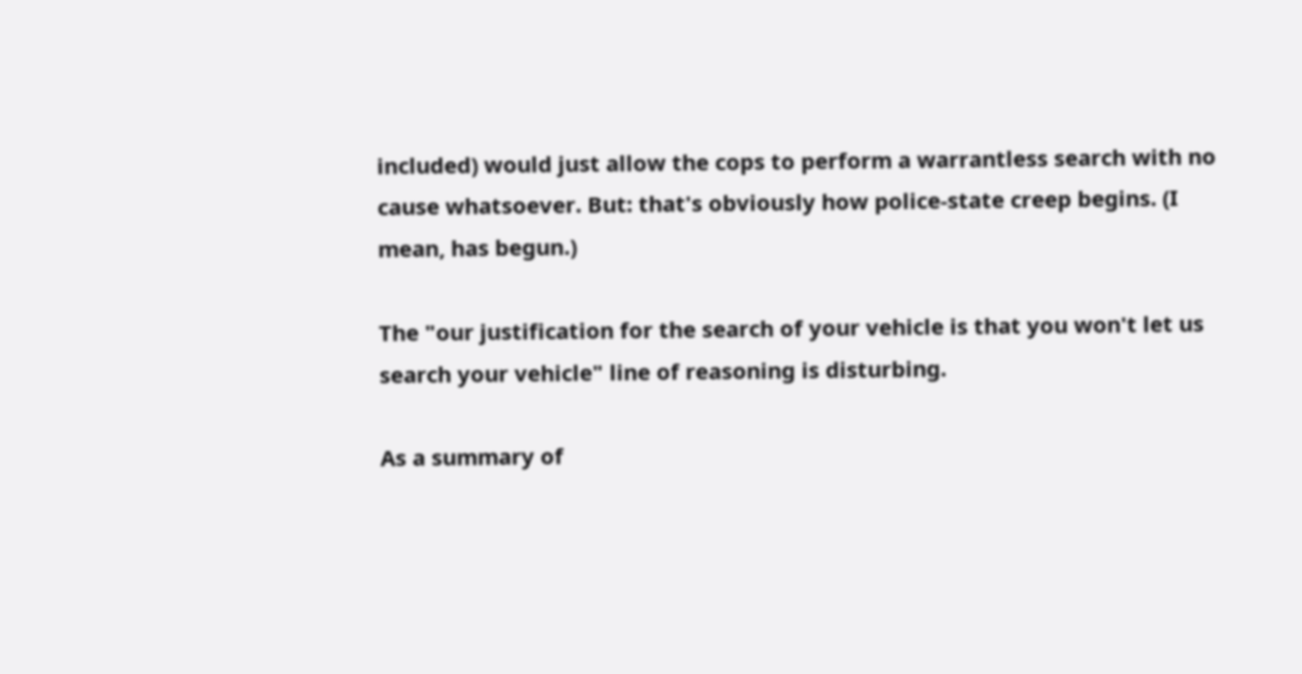included) would just allow the cops to perform a warrantless search with no cause whatsoever. But: that's obviously how police-state creep begins. (I mean, has begun.)

The "our justification for the search of your vehicle is that you won't let us search your vehicle" line of reasoning is disturbing.

As a summary of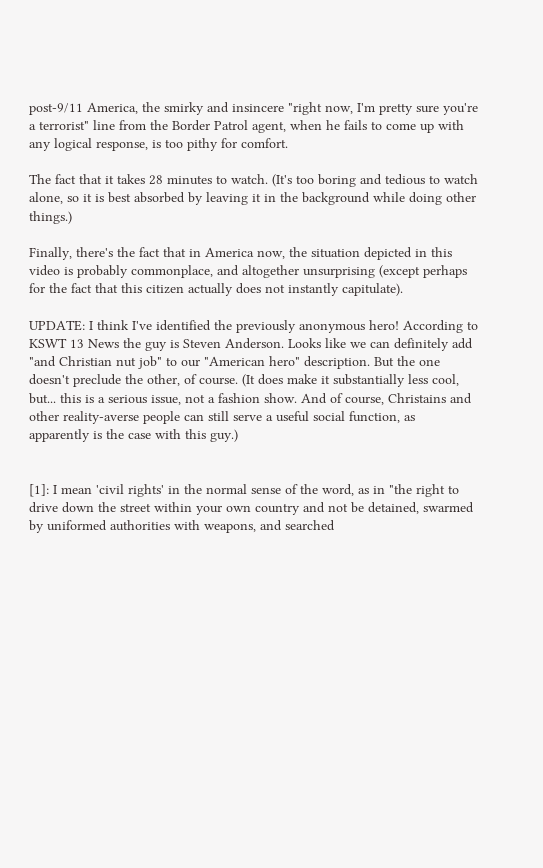post-9/11 America, the smirky and insincere "right now, I'm pretty sure you're a terrorist" line from the Border Patrol agent, when he fails to come up with any logical response, is too pithy for comfort.

The fact that it takes 28 minutes to watch. (It's too boring and tedious to watch alone, so it is best absorbed by leaving it in the background while doing other things.)

Finally, there's the fact that in America now, the situation depicted in this video is probably commonplace, and altogether unsurprising (except perhaps for the fact that this citizen actually does not instantly capitulate).

UPDATE: I think I've identified the previously anonymous hero! According to KSWT 13 News the guy is Steven Anderson. Looks like we can definitely add "and Christian nut job" to our "American hero" description. But the one doesn't preclude the other, of course. (It does make it substantially less cool, but... this is a serious issue, not a fashion show. And of course, Christains and other reality-averse people can still serve a useful social function, as apparently is the case with this guy.)


[1]: I mean 'civil rights' in the normal sense of the word, as in "the right to drive down the street within your own country and not be detained, swarmed by uniformed authorities with weapons, and searched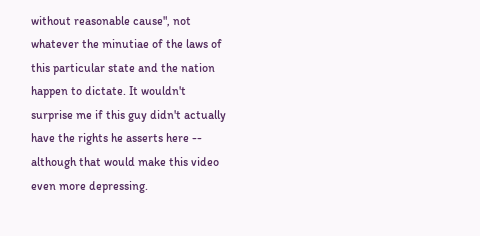without reasonable cause", not whatever the minutiae of the laws of this particular state and the nation happen to dictate. It wouldn't surprise me if this guy didn't actually have the rights he asserts here -- although that would make this video even more depressing.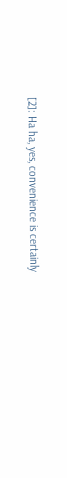[2]: Ha ha, yes, convenience is certainly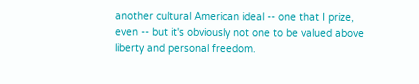another cultural American ideal -- one that I prize, even -- but it's obviously not one to be valued above liberty and personal freedom.